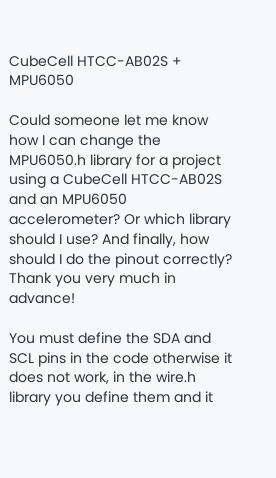CubeCell HTCC-AB02S + MPU6050

Could someone let me know how I can change the MPU6050.h library for a project using a CubeCell HTCC-AB02S and an MPU6050 accelerometer? Or which library should I use? And finally, how should I do the pinout correctly?
Thank you very much in advance!

You must define the SDA and SCL pins in the code otherwise it does not work, in the wire.h library you define them and it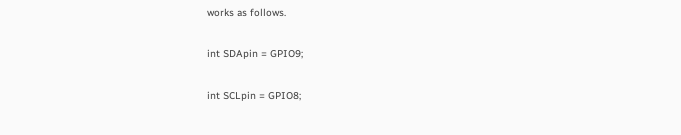works as follows.

int SDApin = GPIO9;

int SCLpin = GPIO8;